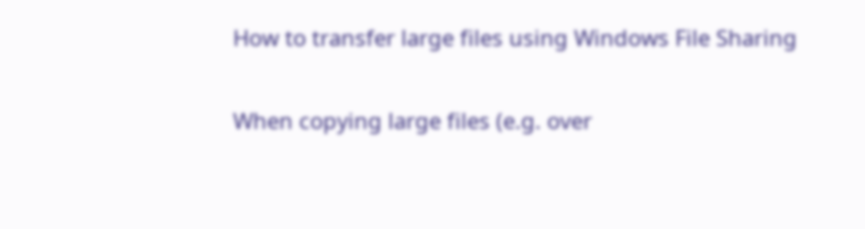How to transfer large files using Windows File Sharing

When copying large files (e.g. over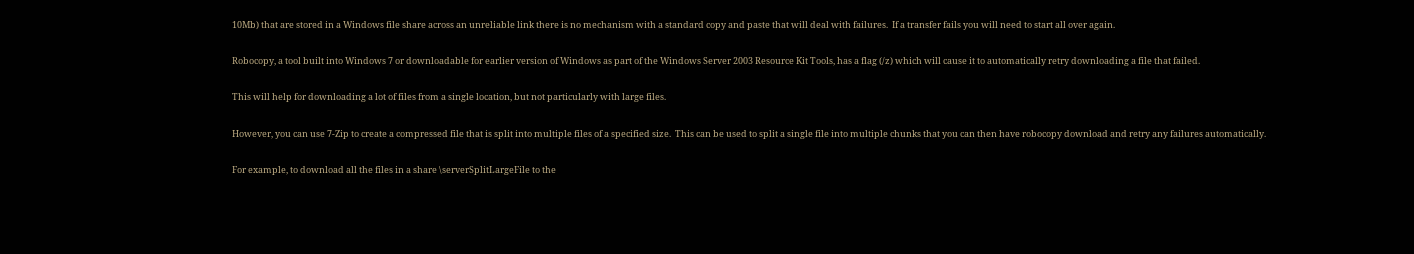10Mb) that are stored in a Windows file share across an unreliable link there is no mechanism with a standard copy and paste that will deal with failures.  If a transfer fails you will need to start all over again.

Robocopy, a tool built into Windows 7 or downloadable for earlier version of Windows as part of the Windows Server 2003 Resource Kit Tools, has a flag (/z) which will cause it to automatically retry downloading a file that failed.

This will help for downloading a lot of files from a single location, but not particularly with large files.

However, you can use 7-Zip to create a compressed file that is split into multiple files of a specified size.  This can be used to split a single file into multiple chunks that you can then have robocopy download and retry any failures automatically.

For example, to download all the files in a share \serverSplitLargeFile to the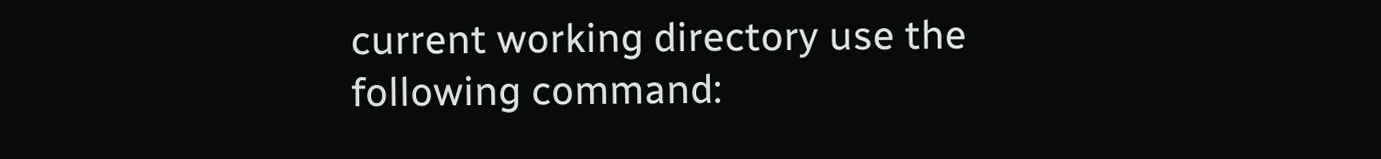current working directory use the following command: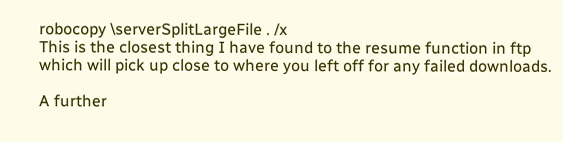robocopy \serverSplitLargeFile . /x
This is the closest thing I have found to the resume function in ftp which will pick up close to where you left off for any failed downloads.

A further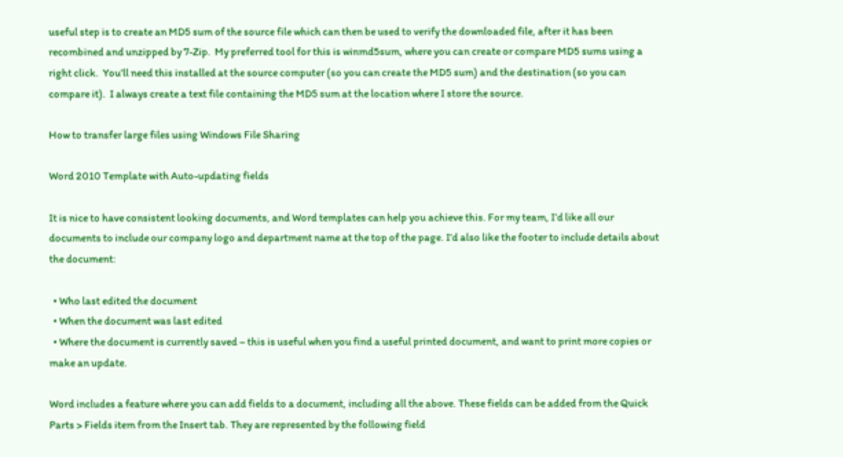useful step is to create an MD5 sum of the source file which can then be used to verify the downloaded file, after it has been recombined and unzipped by 7-Zip.  My preferred tool for this is winmd5sum, where you can create or compare MD5 sums using a right click.  You’ll need this installed at the source computer (so you can create the MD5 sum) and the destination (so you can compare it).  I always create a text file containing the MD5 sum at the location where I store the source.

How to transfer large files using Windows File Sharing

Word 2010 Template with Auto-updating fields

It is nice to have consistent looking documents, and Word templates can help you achieve this. For my team, I’d like all our documents to include our company logo and department name at the top of the page. I’d also like the footer to include details about the document:

  • Who last edited the document
  • When the document was last edited
  • Where the document is currently saved – this is useful when you find a useful printed document, and want to print more copies or make an update.

Word includes a feature where you can add fields to a document, including all the above. These fields can be added from the Quick Parts > Fields item from the Insert tab. They are represented by the following field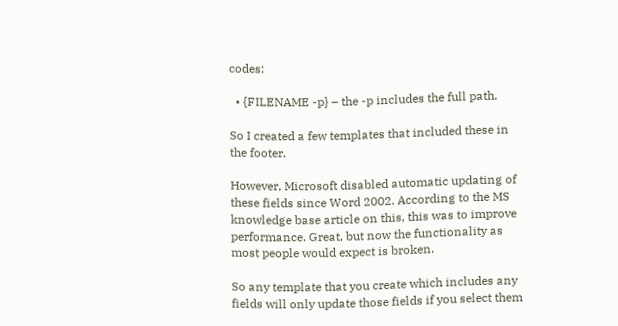codes:

  • {FILENAME -p} – the -p includes the full path.

So I created a few templates that included these in the footer.

However, Microsoft disabled automatic updating of these fields since Word 2002. According to the MS knowledge base article on this, this was to improve performance. Great, but now the functionality as most people would expect is broken.

So any template that you create which includes any fields will only update those fields if you select them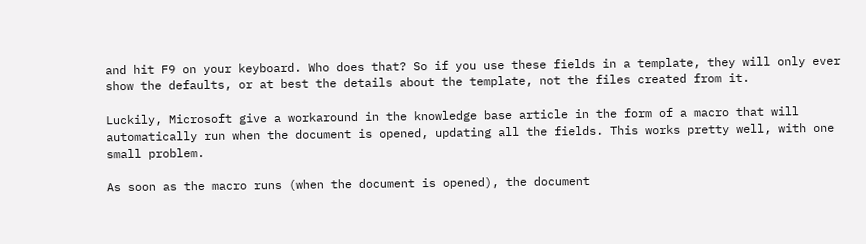and hit F9 on your keyboard. Who does that? So if you use these fields in a template, they will only ever show the defaults, or at best the details about the template, not the files created from it.

Luckily, Microsoft give a workaround in the knowledge base article in the form of a macro that will automatically run when the document is opened, updating all the fields. This works pretty well, with one small problem.

As soon as the macro runs (when the document is opened), the document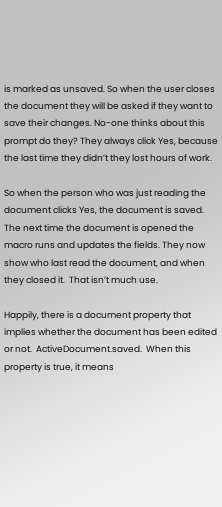is marked as unsaved. So when the user closes the document they will be asked if they want to save their changes. No-one thinks about this prompt do they? They always click Yes, because the last time they didn’t they lost hours of work.

So when the person who was just reading the document clicks Yes, the document is saved. The next time the document is opened the macro runs and updates the fields. They now show who last read the document, and when they closed it.  That isn’t much use.

Happily, there is a document property that implies whether the document has been edited or not.  ActiveDocument.saved.  When this property is true, it means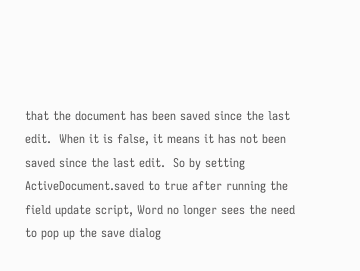that the document has been saved since the last edit.  When it is false, it means it has not been saved since the last edit.  So by setting ActiveDocument.saved to true after running the field update script, Word no longer sees the need to pop up the save dialog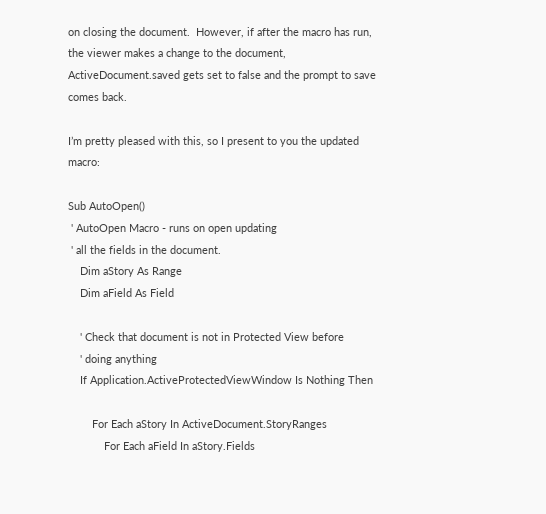on closing the document.  However, if after the macro has run, the viewer makes a change to the document, ActiveDocument.saved gets set to false and the prompt to save comes back.

I’m pretty pleased with this, so I present to you the updated macro:

Sub AutoOpen()
 ' AutoOpen Macro - runs on open updating
 ' all the fields in the document.
    Dim aStory As Range
    Dim aField As Field

    ' Check that document is not in Protected View before
    ' doing anything
    If Application.ActiveProtectedViewWindow Is Nothing Then

        For Each aStory In ActiveDocument.StoryRanges
            For Each aField In aStory.Fields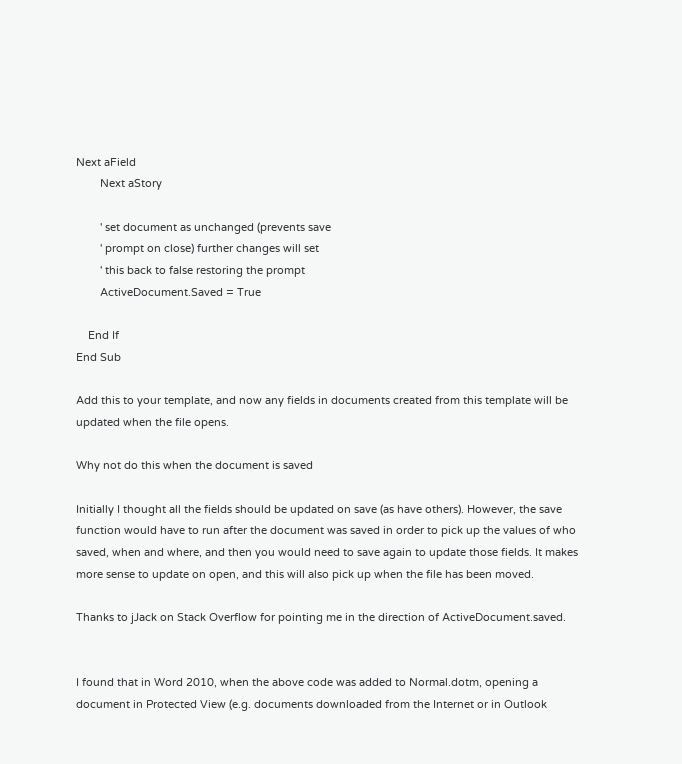Next aField
        Next aStory

        ' set document as unchanged (prevents save
        ' prompt on close) further changes will set
        ' this back to false restoring the prompt
        ActiveDocument.Saved = True

    End If
End Sub

Add this to your template, and now any fields in documents created from this template will be updated when the file opens.

Why not do this when the document is saved

Initially I thought all the fields should be updated on save (as have others). However, the save function would have to run after the document was saved in order to pick up the values of who saved, when and where, and then you would need to save again to update those fields. It makes more sense to update on open, and this will also pick up when the file has been moved.

Thanks to jJack on Stack Overflow for pointing me in the direction of ActiveDocument.saved.


I found that in Word 2010, when the above code was added to Normal.dotm, opening a document in Protected View (e.g. documents downloaded from the Internet or in Outlook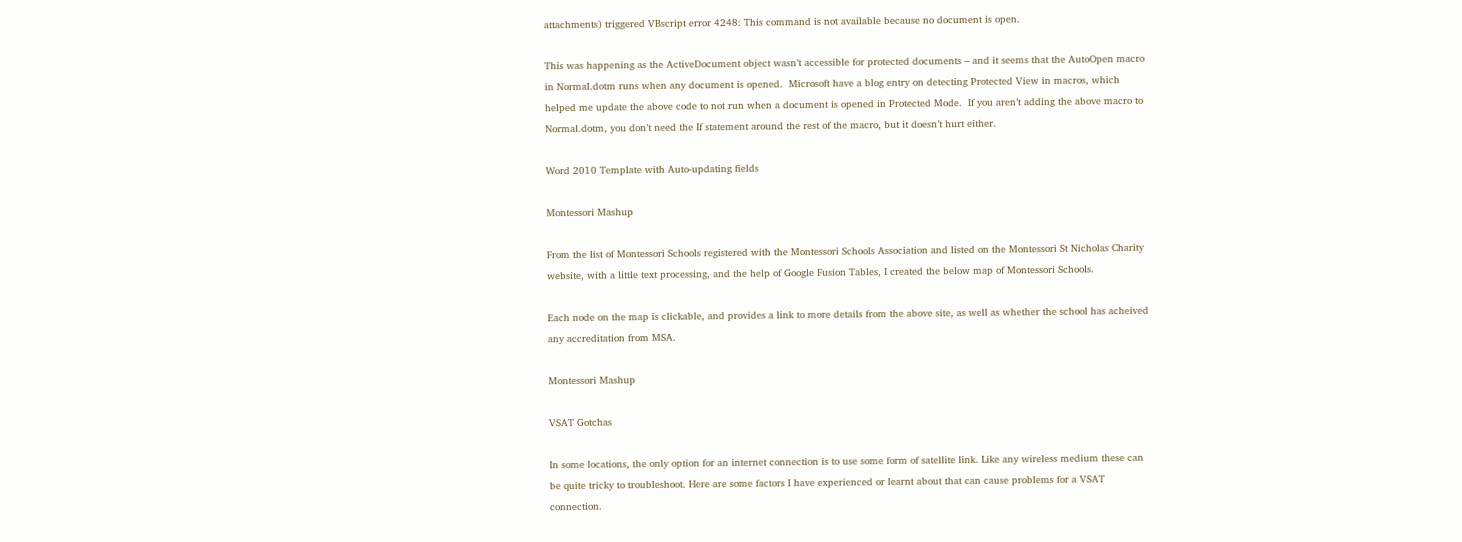attachments) triggered VBscript error 4248: This command is not available because no document is open.

This was happening as the ActiveDocument object wasn’t accessible for protected documents – and it seems that the AutoOpen macro in Normal.dotm runs when any document is opened.  Microsoft have a blog entry on detecting Protected View in macros, which helped me update the above code to not run when a document is opened in Protected Mode.  If you aren’t adding the above macro to Normal.dotm, you don’t need the If statement around the rest of the macro, but it doesn’t hurt either.

Word 2010 Template with Auto-updating fields

Montessori Mashup

From the list of Montessori Schools registered with the Montessori Schools Association and listed on the Montessori St Nicholas Charity website, with a little text processing, and the help of Google Fusion Tables, I created the below map of Montessori Schools.

Each node on the map is clickable, and provides a link to more details from the above site, as well as whether the school has acheived any accreditation from MSA.

Montessori Mashup

VSAT Gotchas

In some locations, the only option for an internet connection is to use some form of satellite link. Like any wireless medium these can be quite tricky to troubleshoot. Here are some factors I have experienced or learnt about that can cause problems for a VSAT connection.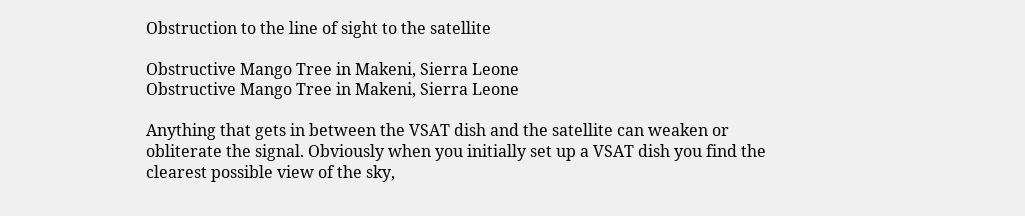Obstruction to the line of sight to the satellite

Obstructive Mango Tree in Makeni, Sierra Leone
Obstructive Mango Tree in Makeni, Sierra Leone

Anything that gets in between the VSAT dish and the satellite can weaken or obliterate the signal. Obviously when you initially set up a VSAT dish you find the clearest possible view of the sky,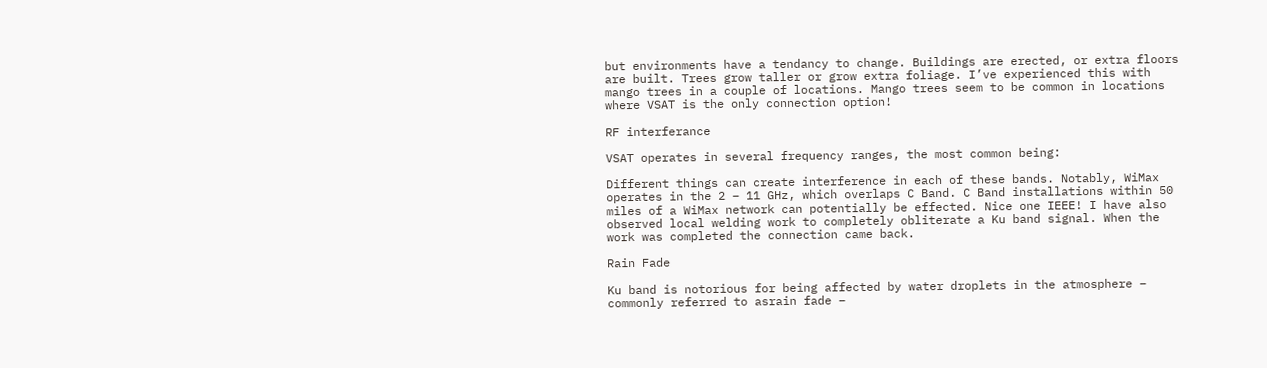but environments have a tendancy to change. Buildings are erected, or extra floors are built. Trees grow taller or grow extra foliage. I’ve experienced this with mango trees in a couple of locations. Mango trees seem to be common in locations where VSAT is the only connection option!

RF interferance

VSAT operates in several frequency ranges, the most common being:

Different things can create interference in each of these bands. Notably, WiMax operates in the 2 – 11 GHz, which overlaps C Band. C Band installations within 50 miles of a WiMax network can potentially be effected. Nice one IEEE! I have also observed local welding work to completely obliterate a Ku band signal. When the work was completed the connection came back.

Rain Fade

Ku band is notorious for being affected by water droplets in the atmosphere – commonly referred to asrain fade –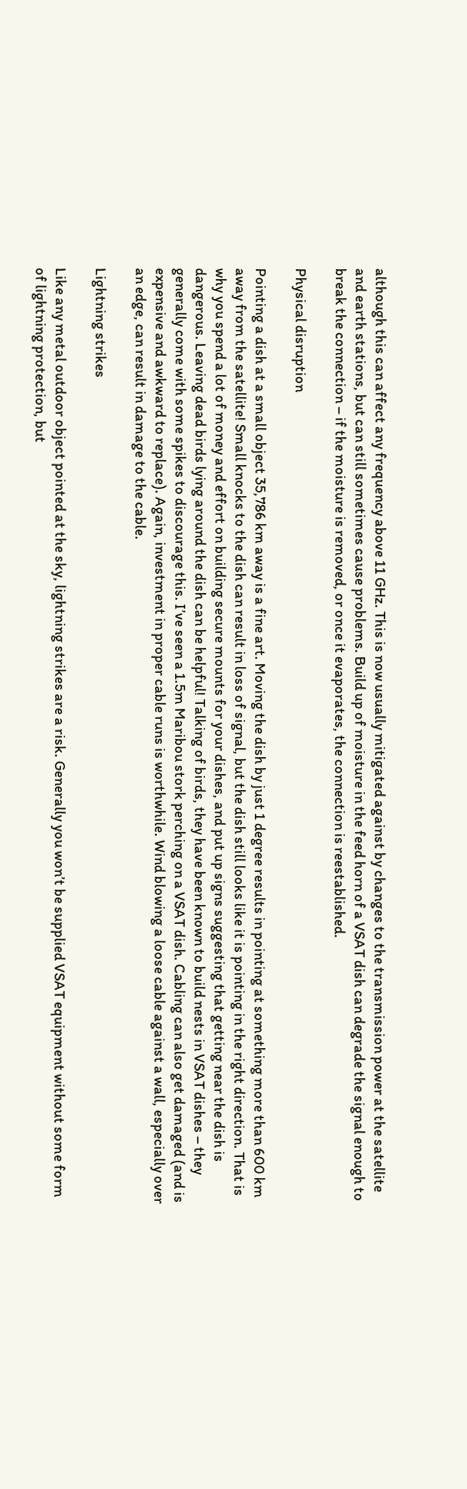although this can affect any frequency above 11 GHz. This is now usually mitigated against by changes to the transmission power at the satellite and earth stations, but can still sometimes cause problems. Build up of moisture in the feed horn of a VSAT dish can degrade the signal enough to break the connection – if the moisture is removed, or once it evaporates, the connection is reestablished.

Physical disruption

Pointing a dish at a small object 35,786 km away is a fine art. Moving the dish by just 1 degree results in pointing at something more than 600 km away from the satellite! Small knocks to the dish can result in loss of signal, but the dish still looks like it is pointing in the right direction. That is why you spend a lot of money and effort on building secure mounts for your dishes, and put up signs suggesting that getting near the dish is dangerous. Leaving dead birds lying around the dish can be helpful! Talking of birds, they have been known to build nests in VSAT dishes – they generally come with some spikes to discourage this. I’ve seen a 1.5m Maribou stork perching on a VSAT dish. Cabling can also get damaged (and is expensive and awkward to replace). Again, investment in proper cable runs is worthwhile. Wind blowing a loose cable against a wall, especially over an edge, can result in damage to the cable.

Lightning strikes

Like any metal outdoor object pointed at the sky, lightning strikes are a risk. Generally you won’t be supplied VSAT equipment without some form of lightning protection, but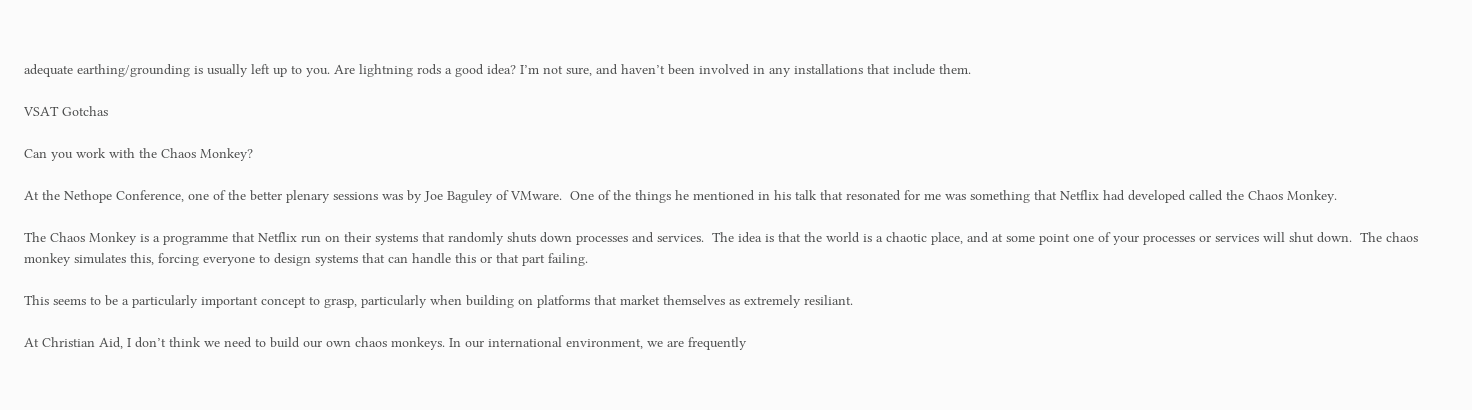adequate earthing/grounding is usually left up to you. Are lightning rods a good idea? I’m not sure, and haven’t been involved in any installations that include them.

VSAT Gotchas

Can you work with the Chaos Monkey?

At the Nethope Conference, one of the better plenary sessions was by Joe Baguley of VMware.  One of the things he mentioned in his talk that resonated for me was something that Netflix had developed called the Chaos Monkey.

The Chaos Monkey is a programme that Netflix run on their systems that randomly shuts down processes and services.  The idea is that the world is a chaotic place, and at some point one of your processes or services will shut down.  The chaos monkey simulates this, forcing everyone to design systems that can handle this or that part failing.

This seems to be a particularly important concept to grasp, particularly when building on platforms that market themselves as extremely resiliant.

At Christian Aid, I don’t think we need to build our own chaos monkeys. In our international environment, we are frequently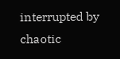interrupted by chaotic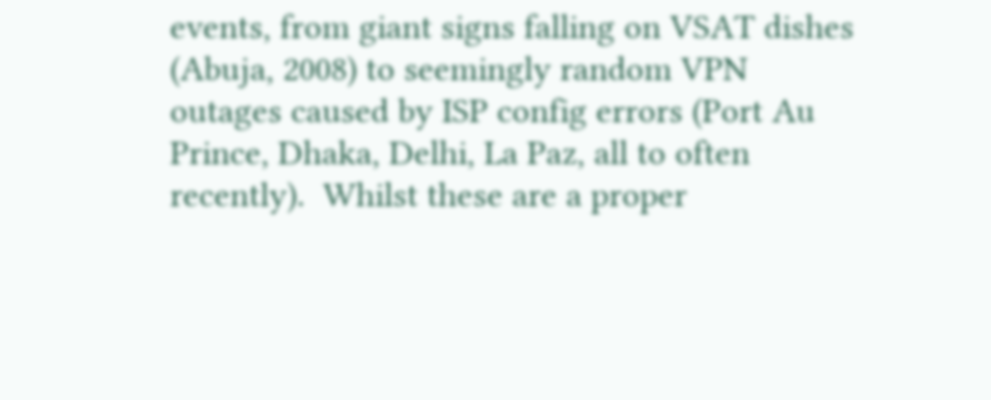events, from giant signs falling on VSAT dishes (Abuja, 2008) to seemingly random VPN outages caused by ISP config errors (Port Au Prince, Dhaka, Delhi, La Paz, all to often recently).  Whilst these are a proper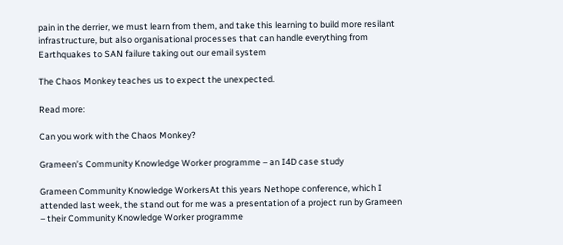pain in the derrier, we must learn from them, and take this learning to build more resilant infrastructure, but also organisational processes that can handle everything from Earthquakes to SAN failure taking out our email system

The Chaos Monkey teaches us to expect the unexpected.

Read more:

Can you work with the Chaos Monkey?

Grameen’s Community Knowledge Worker programme – an I4D case study

Grameen Community Knowledge WorkersAt this years Nethope conference, which I attended last week, the stand out for me was a presentation of a project run by Grameen – their Community Knowledge Worker programme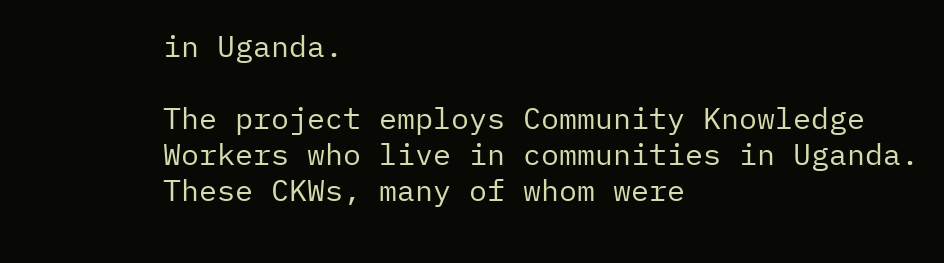in Uganda.

The project employs Community Knowledge Workers who live in communities in Uganda.  These CKWs, many of whom were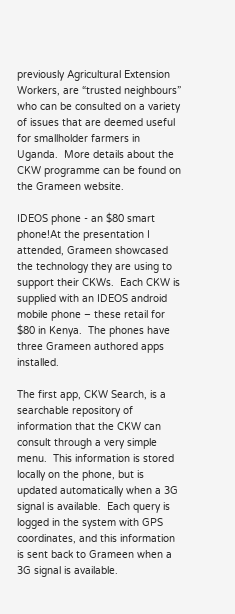previously Agricultural Extension Workers, are “trusted neighbours” who can be consulted on a variety of issues that are deemed useful for smallholder farmers in Uganda.  More details about the CKW programme can be found on the Grameen website.

IDEOS phone - an $80 smart phone!At the presentation I attended, Grameen showcased the technology they are using to support their CKWs.  Each CKW is supplied with an IDEOS android mobile phone – these retail for $80 in Kenya.  The phones have three Grameen authored apps installed.

The first app, CKW Search, is a searchable repository of information that the CKW can consult through a very simple menu.  This information is stored locally on the phone, but is updated automatically when a 3G signal is available.  Each query is logged in the system with GPS coordinates, and this information is sent back to Grameen when a 3G signal is available.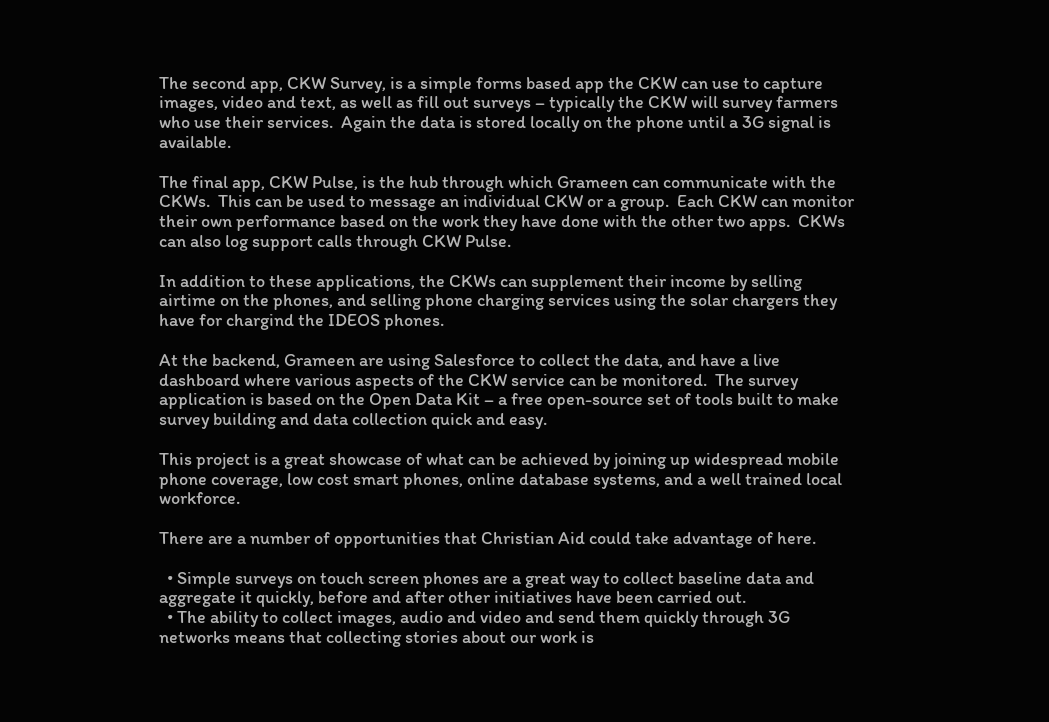The second app, CKW Survey, is a simple forms based app the CKW can use to capture images, video and text, as well as fill out surveys – typically the CKW will survey farmers who use their services.  Again the data is stored locally on the phone until a 3G signal is available.

The final app, CKW Pulse, is the hub through which Grameen can communicate with the CKWs.  This can be used to message an individual CKW or a group.  Each CKW can monitor their own performance based on the work they have done with the other two apps.  CKWs can also log support calls through CKW Pulse.

In addition to these applications, the CKWs can supplement their income by selling airtime on the phones, and selling phone charging services using the solar chargers they have for chargind the IDEOS phones.

At the backend, Grameen are using Salesforce to collect the data, and have a live dashboard where various aspects of the CKW service can be monitored.  The survey application is based on the Open Data Kit – a free open-source set of tools built to make survey building and data collection quick and easy.

This project is a great showcase of what can be achieved by joining up widespread mobile phone coverage, low cost smart phones, online database systems, and a well trained local workforce.

There are a number of opportunities that Christian Aid could take advantage of here.

  • Simple surveys on touch screen phones are a great way to collect baseline data and aggregate it quickly, before and after other initiatives have been carried out.
  • The ability to collect images, audio and video and send them quickly through 3G networks means that collecting stories about our work is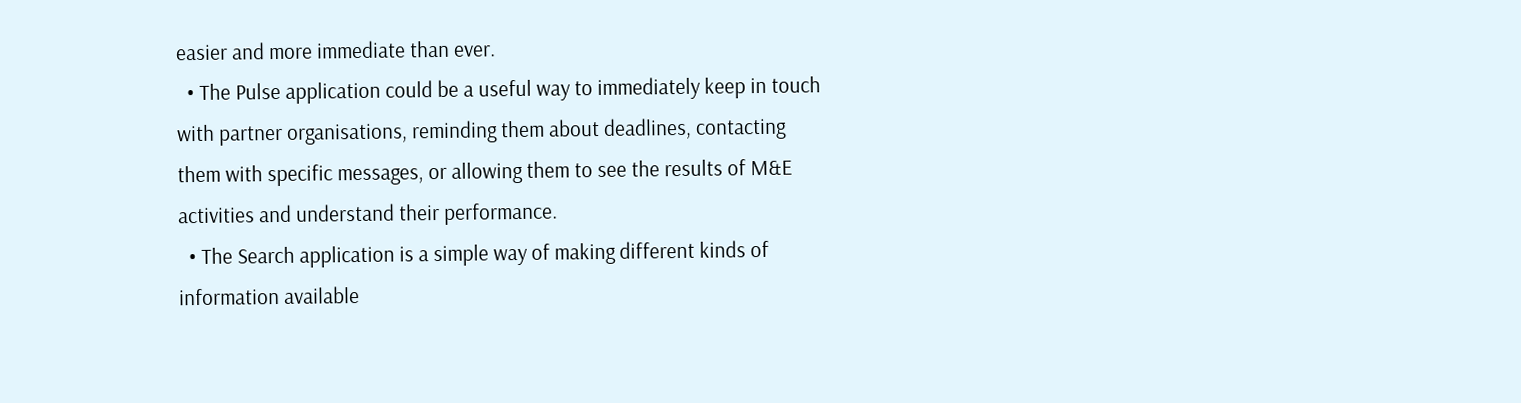easier and more immediate than ever.
  • The Pulse application could be a useful way to immediately keep in touch with partner organisations, reminding them about deadlines, contacting them with specific messages, or allowing them to see the results of M&E activities and understand their performance.
  • The Search application is a simple way of making different kinds of information available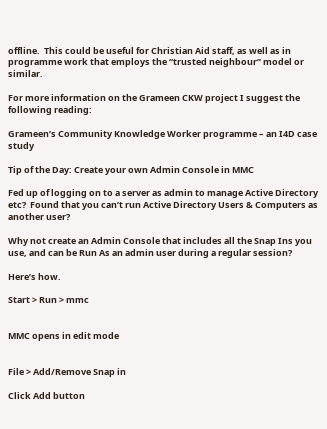offline.  This could be useful for Christian Aid staff, as well as in programme work that employs the “trusted neighbour” model or similar.

For more information on the Grameen CKW project I suggest the following reading:

Grameen’s Community Knowledge Worker programme – an I4D case study

Tip of the Day: Create your own Admin Console in MMC

Fed up of logging on to a server as admin to manage Active Directory etc?  Found that you can’t run Active Directory Users & Computers as another user?

Why not create an Admin Console that includes all the Snap Ins you use, and can be Run As an admin user during a regular session?

Here’s how.

Start > Run > mmc


MMC opens in edit mode


File > Add/Remove Snap in

Click Add button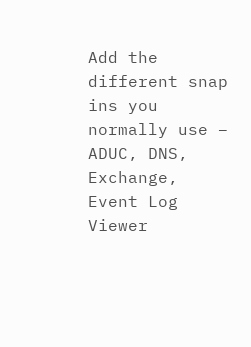Add the different snap ins you normally use – ADUC, DNS, Exchange, Event Log Viewer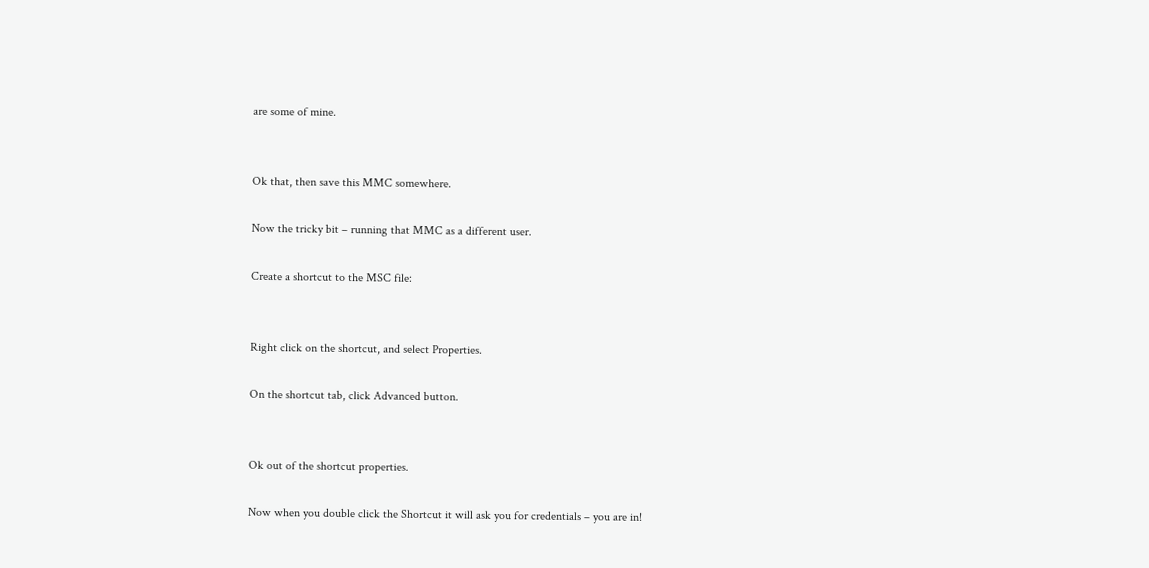are some of mine.


Ok that, then save this MMC somewhere.

Now the tricky bit – running that MMC as a different user.

Create a shortcut to the MSC file:


Right click on the shortcut, and select Properties.

On the shortcut tab, click Advanced button.


Ok out of the shortcut properties.

Now when you double click the Shortcut it will ask you for credentials – you are in!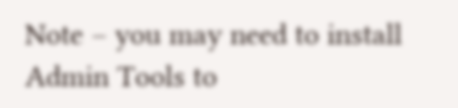Note – you may need to install Admin Tools to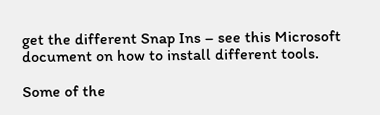get the different Snap Ins – see this Microsoft document on how to install different tools.

Some of the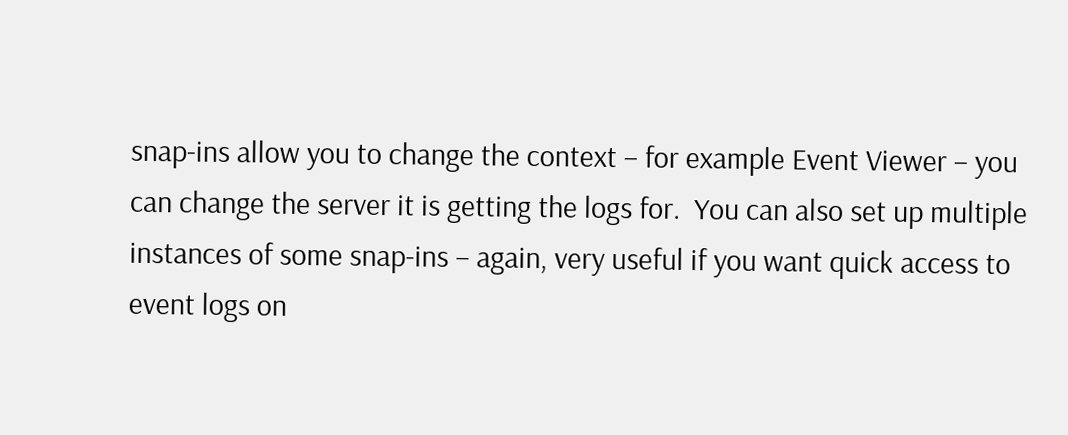snap-ins allow you to change the context – for example Event Viewer – you can change the server it is getting the logs for.  You can also set up multiple instances of some snap-ins – again, very useful if you want quick access to event logs on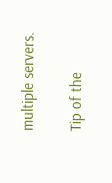multiple servers.

Tip of the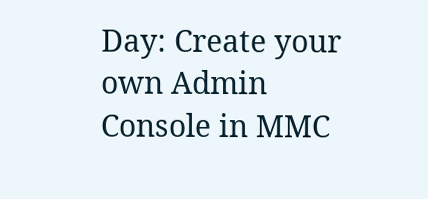Day: Create your own Admin Console in MMC